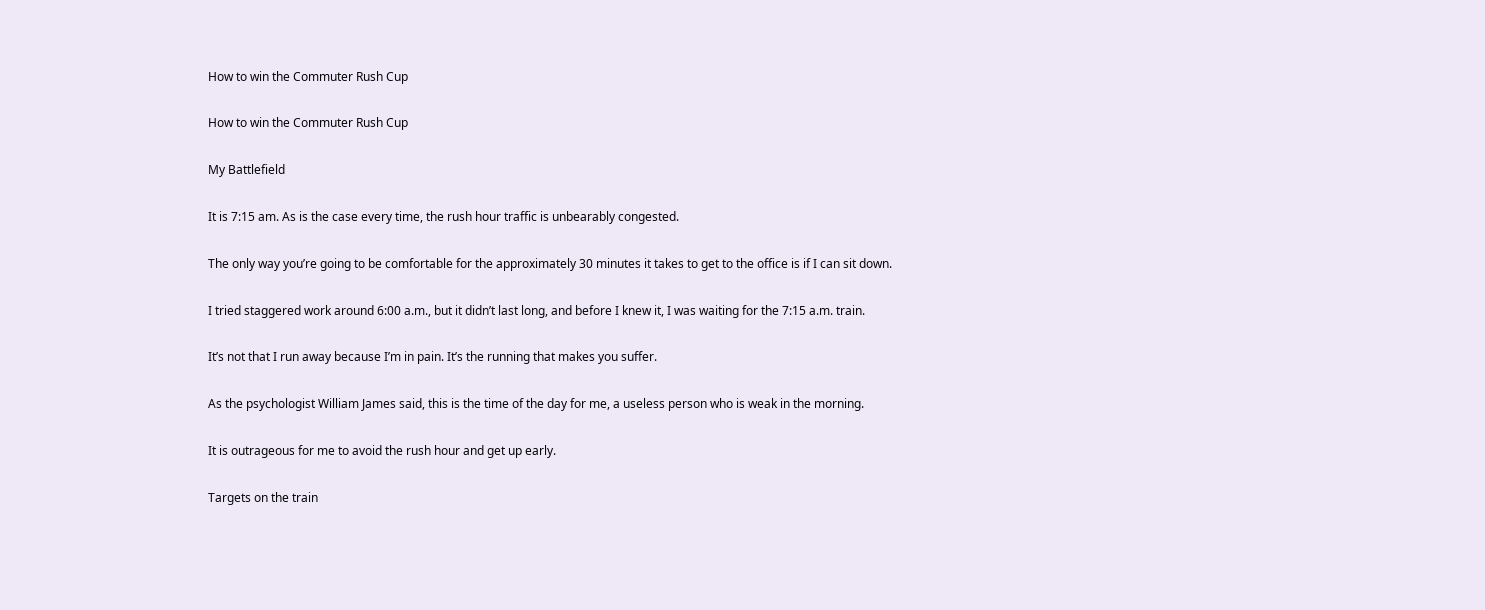How to win the Commuter Rush Cup

How to win the Commuter Rush Cup

My Battlefield

It is 7:15 am. As is the case every time, the rush hour traffic is unbearably congested.

The only way you’re going to be comfortable for the approximately 30 minutes it takes to get to the office is if I can sit down.

I tried staggered work around 6:00 a.m., but it didn’t last long, and before I knew it, I was waiting for the 7:15 a.m. train.

It’s not that I run away because I’m in pain. It’s the running that makes you suffer.

As the psychologist William James said, this is the time of the day for me, a useless person who is weak in the morning.

It is outrageous for me to avoid the rush hour and get up early.

Targets on the train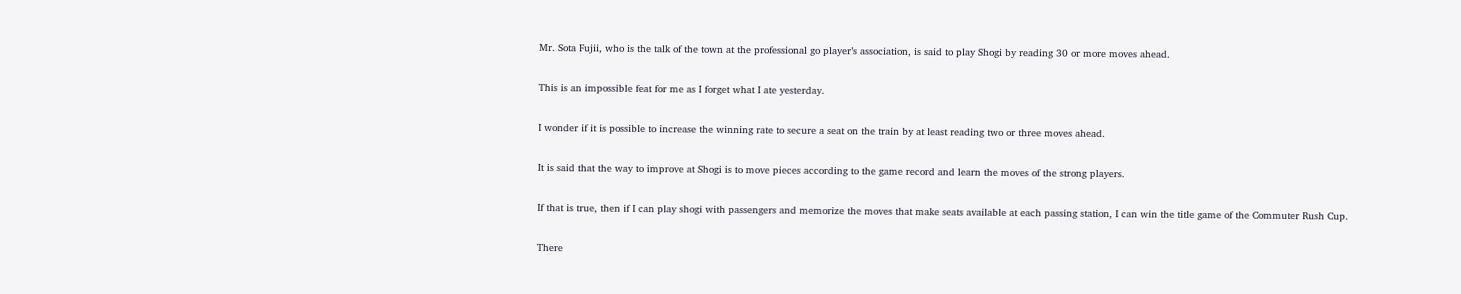Mr. Sota Fujii, who is the talk of the town at the professional go player’s association, is said to play Shogi by reading 30 or more moves ahead.

This is an impossible feat for me as I forget what I ate yesterday.

I wonder if it is possible to increase the winning rate to secure a seat on the train by at least reading two or three moves ahead.

It is said that the way to improve at Shogi is to move pieces according to the game record and learn the moves of the strong players.

If that is true, then if I can play shogi with passengers and memorize the moves that make seats available at each passing station, I can win the title game of the Commuter Rush Cup.

There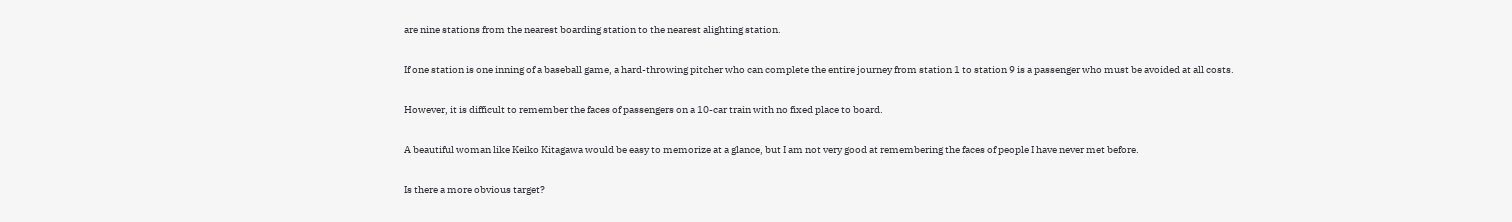are nine stations from the nearest boarding station to the nearest alighting station.

If one station is one inning of a baseball game, a hard-throwing pitcher who can complete the entire journey from station 1 to station 9 is a passenger who must be avoided at all costs.

However, it is difficult to remember the faces of passengers on a 10-car train with no fixed place to board.

A beautiful woman like Keiko Kitagawa would be easy to memorize at a glance, but I am not very good at remembering the faces of people I have never met before.

Is there a more obvious target?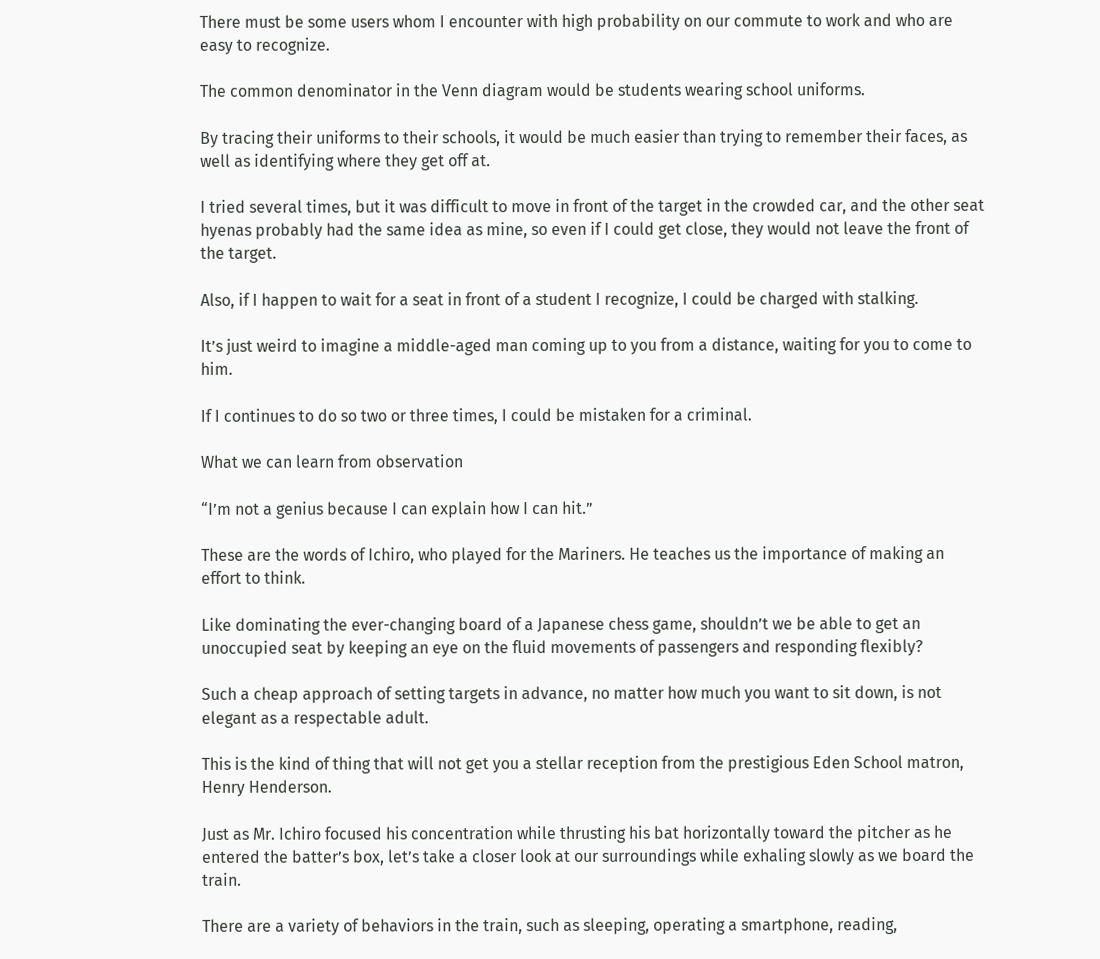There must be some users whom I encounter with high probability on our commute to work and who are easy to recognize.

The common denominator in the Venn diagram would be students wearing school uniforms.

By tracing their uniforms to their schools, it would be much easier than trying to remember their faces, as well as identifying where they get off at.

I tried several times, but it was difficult to move in front of the target in the crowded car, and the other seat hyenas probably had the same idea as mine, so even if I could get close, they would not leave the front of the target.

Also, if I happen to wait for a seat in front of a student I recognize, I could be charged with stalking.

It’s just weird to imagine a middle-aged man coming up to you from a distance, waiting for you to come to him.

If I continues to do so two or three times, I could be mistaken for a criminal.

What we can learn from observation

“I’m not a genius because I can explain how I can hit.”

These are the words of Ichiro, who played for the Mariners. He teaches us the importance of making an effort to think.

Like dominating the ever-changing board of a Japanese chess game, shouldn’t we be able to get an unoccupied seat by keeping an eye on the fluid movements of passengers and responding flexibly?

Such a cheap approach of setting targets in advance, no matter how much you want to sit down, is not elegant as a respectable adult.

This is the kind of thing that will not get you a stellar reception from the prestigious Eden School matron, Henry Henderson.

Just as Mr. Ichiro focused his concentration while thrusting his bat horizontally toward the pitcher as he entered the batter’s box, let’s take a closer look at our surroundings while exhaling slowly as we board the train.

There are a variety of behaviors in the train, such as sleeping, operating a smartphone, reading,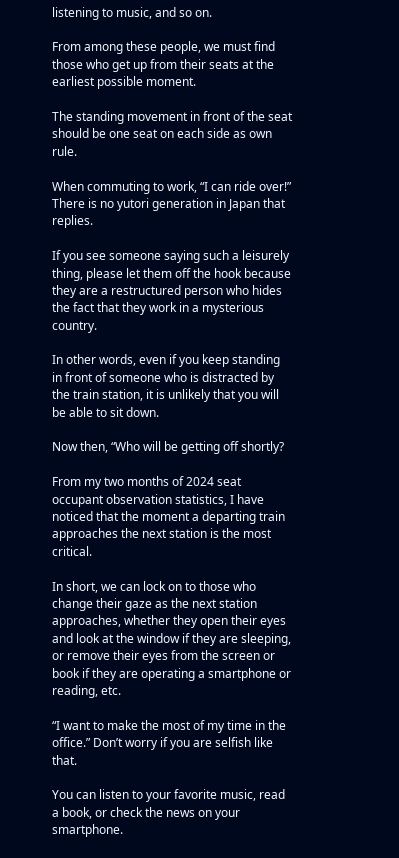listening to music, and so on.

From among these people, we must find those who get up from their seats at the earliest possible moment.

The standing movement in front of the seat should be one seat on each side as own rule.

When commuting to work, “I can ride over!” There is no yutori generation in Japan that replies.

If you see someone saying such a leisurely thing, please let them off the hook because they are a restructured person who hides the fact that they work in a mysterious country.

In other words, even if you keep standing in front of someone who is distracted by the train station, it is unlikely that you will be able to sit down.

Now then, “Who will be getting off shortly?

From my two months of 2024 seat occupant observation statistics, I have noticed that the moment a departing train approaches the next station is the most critical.

In short, we can lock on to those who change their gaze as the next station approaches, whether they open their eyes and look at the window if they are sleeping, or remove their eyes from the screen or book if they are operating a smartphone or reading, etc.

“I want to make the most of my time in the office.” Don’t worry if you are selfish like that.

You can listen to your favorite music, read a book, or check the news on your smartphone.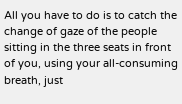All you have to do is to catch the change of gaze of the people sitting in the three seats in front of you, using your all-consuming breath, just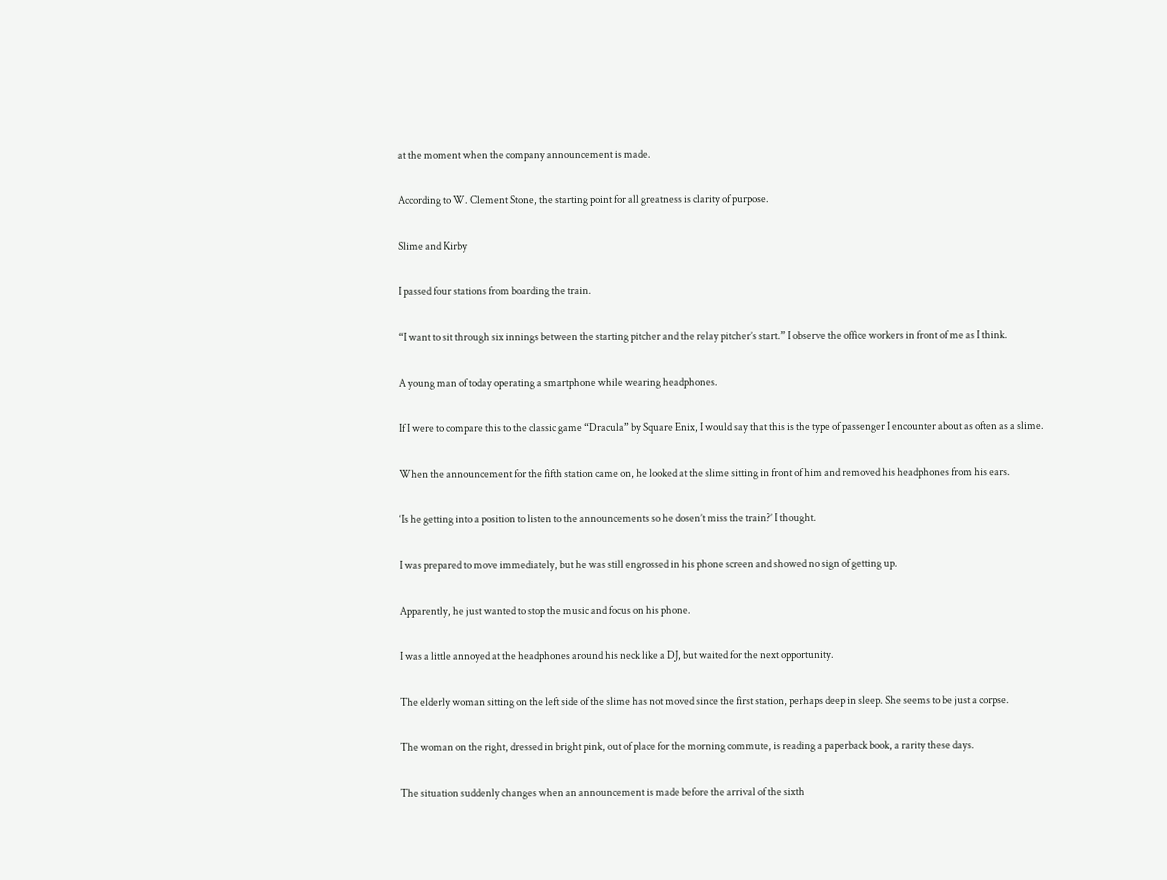at the moment when the company announcement is made.

According to W. Clement Stone, the starting point for all greatness is clarity of purpose.

Slime and Kirby

I passed four stations from boarding the train.

“I want to sit through six innings between the starting pitcher and the relay pitcher’s start.” I observe the office workers in front of me as I think.

A young man of today operating a smartphone while wearing headphones.

If I were to compare this to the classic game “Dracula” by Square Enix, I would say that this is the type of passenger I encounter about as often as a slime.

When the announcement for the fifth station came on, he looked at the slime sitting in front of him and removed his headphones from his ears.

‘Is he getting into a position to listen to the announcements so he dosen’t miss the train?’ I thought.

I was prepared to move immediately, but he was still engrossed in his phone screen and showed no sign of getting up.

Apparently, he just wanted to stop the music and focus on his phone.

I was a little annoyed at the headphones around his neck like a DJ, but waited for the next opportunity.

The elderly woman sitting on the left side of the slime has not moved since the first station, perhaps deep in sleep. She seems to be just a corpse.

The woman on the right, dressed in bright pink, out of place for the morning commute, is reading a paperback book, a rarity these days.

The situation suddenly changes when an announcement is made before the arrival of the sixth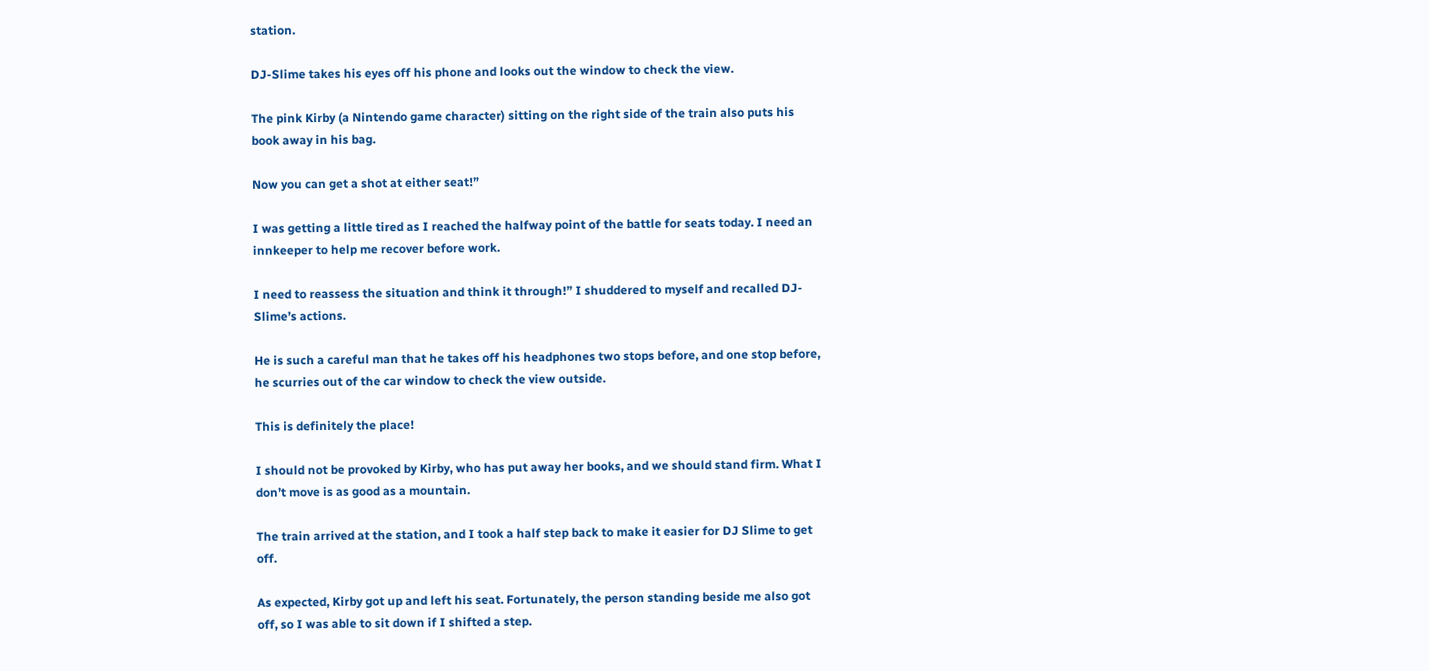station.

DJ-Slime takes his eyes off his phone and looks out the window to check the view.

The pink Kirby (a Nintendo game character) sitting on the right side of the train also puts his book away in his bag.

Now you can get a shot at either seat!”

I was getting a little tired as I reached the halfway point of the battle for seats today. I need an innkeeper to help me recover before work.

I need to reassess the situation and think it through!” I shuddered to myself and recalled DJ-Slime’s actions.

He is such a careful man that he takes off his headphones two stops before, and one stop before, he scurries out of the car window to check the view outside.

This is definitely the place!

I should not be provoked by Kirby, who has put away her books, and we should stand firm. What I don’t move is as good as a mountain.

The train arrived at the station, and I took a half step back to make it easier for DJ Slime to get off.

As expected, Kirby got up and left his seat. Fortunately, the person standing beside me also got off, so I was able to sit down if I shifted a step.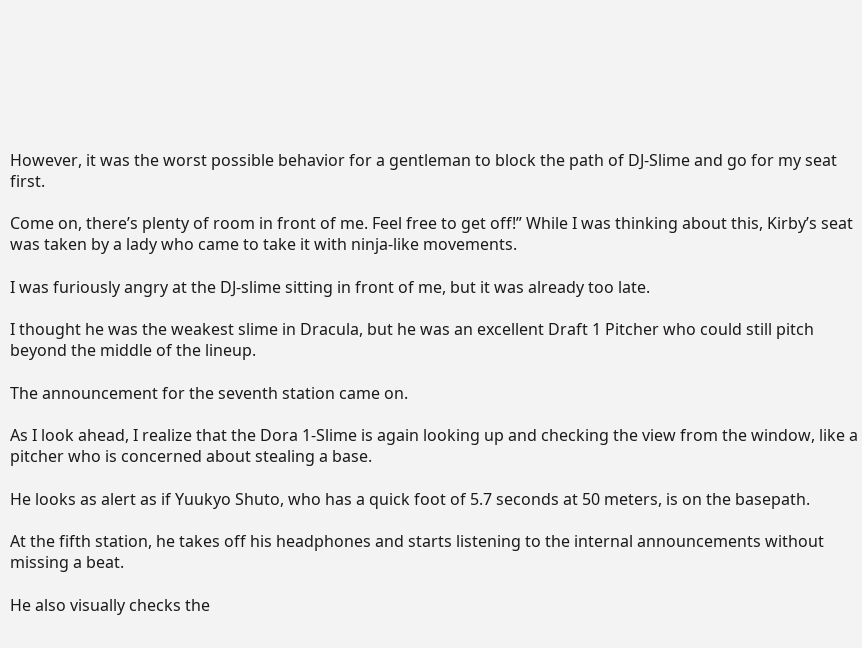However, it was the worst possible behavior for a gentleman to block the path of DJ-Slime and go for my seat first.

Come on, there’s plenty of room in front of me. Feel free to get off!” While I was thinking about this, Kirby’s seat was taken by a lady who came to take it with ninja-like movements.

I was furiously angry at the DJ-slime sitting in front of me, but it was already too late.

I thought he was the weakest slime in Dracula, but he was an excellent Draft 1 Pitcher who could still pitch beyond the middle of the lineup.

The announcement for the seventh station came on.

As I look ahead, I realize that the Dora 1-Slime is again looking up and checking the view from the window, like a pitcher who is concerned about stealing a base.

He looks as alert as if Yuukyo Shuto, who has a quick foot of 5.7 seconds at 50 meters, is on the basepath.

At the fifth station, he takes off his headphones and starts listening to the internal announcements without missing a beat.

He also visually checks the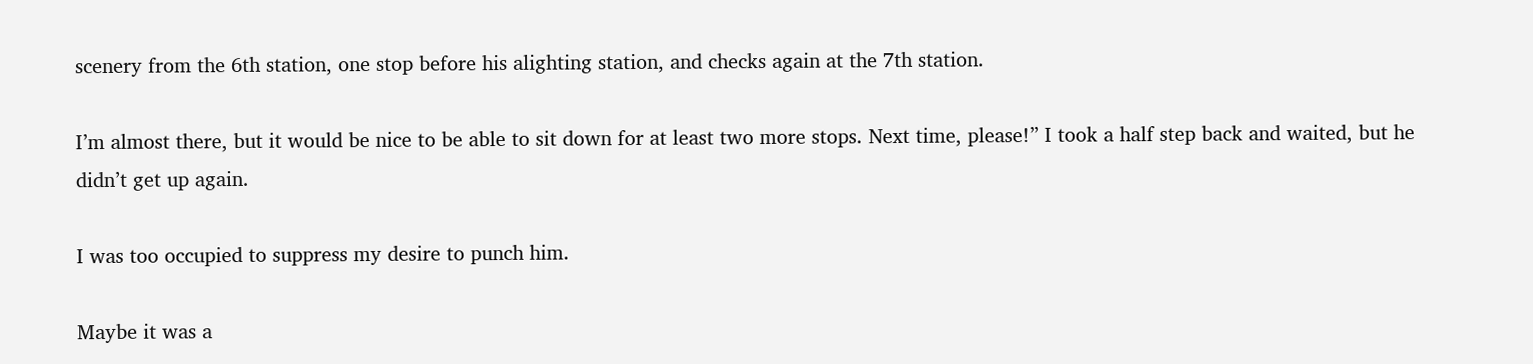scenery from the 6th station, one stop before his alighting station, and checks again at the 7th station.

I’m almost there, but it would be nice to be able to sit down for at least two more stops. Next time, please!” I took a half step back and waited, but he didn’t get up again.

I was too occupied to suppress my desire to punch him.

Maybe it was a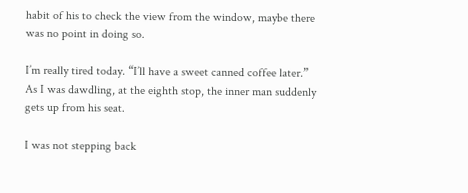habit of his to check the view from the window, maybe there was no point in doing so.

I’m really tired today. “I’ll have a sweet canned coffee later.” As I was dawdling, at the eighth stop, the inner man suddenly gets up from his seat.

I was not stepping back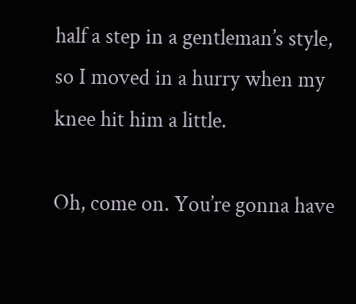half a step in a gentleman’s style, so I moved in a hurry when my knee hit him a little.

Oh, come on. You’re gonna have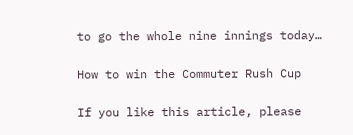to go the whole nine innings today…

How to win the Commuter Rush Cup

If you like this article, please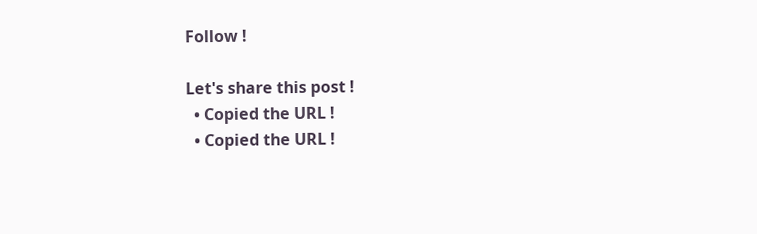Follow !

Let's share this post !
  • Copied the URL !
  • Copied the URL !